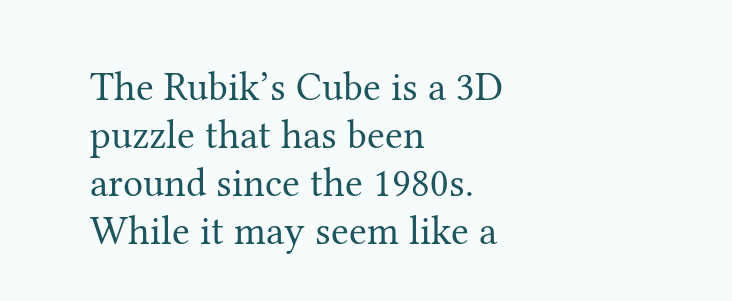The Rubik’s Cube is a 3D puzzle that has been around since the 1980s. While it may seem like a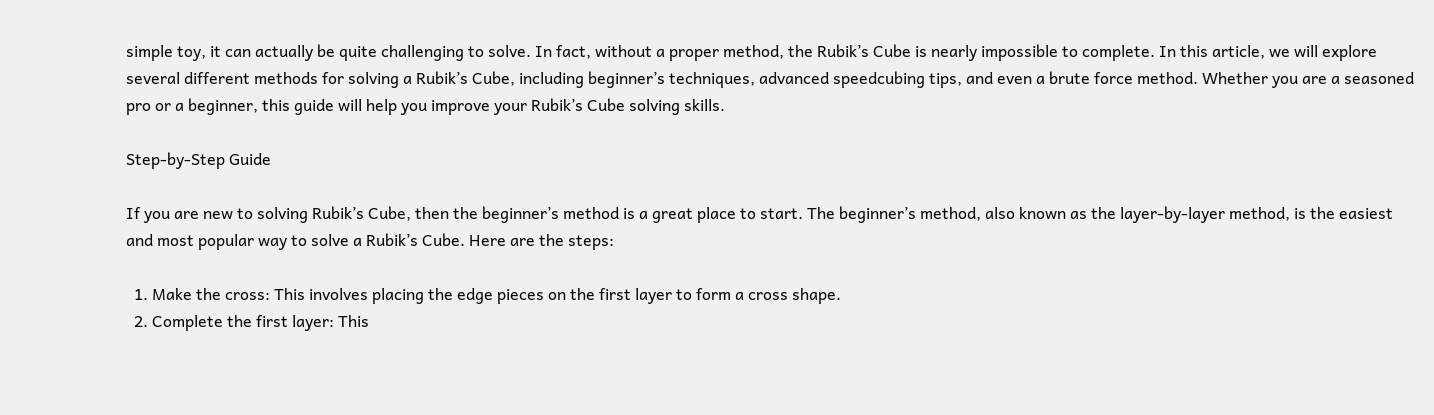simple toy, it can actually be quite challenging to solve. In fact, without a proper method, the Rubik’s Cube is nearly impossible to complete. In this article, we will explore several different methods for solving a Rubik’s Cube, including beginner’s techniques, advanced speedcubing tips, and even a brute force method. Whether you are a seasoned pro or a beginner, this guide will help you improve your Rubik’s Cube solving skills.

Step-by-Step Guide

If you are new to solving Rubik’s Cube, then the beginner’s method is a great place to start. The beginner’s method, also known as the layer-by-layer method, is the easiest and most popular way to solve a Rubik’s Cube. Here are the steps:

  1. Make the cross: This involves placing the edge pieces on the first layer to form a cross shape.
  2. Complete the first layer: This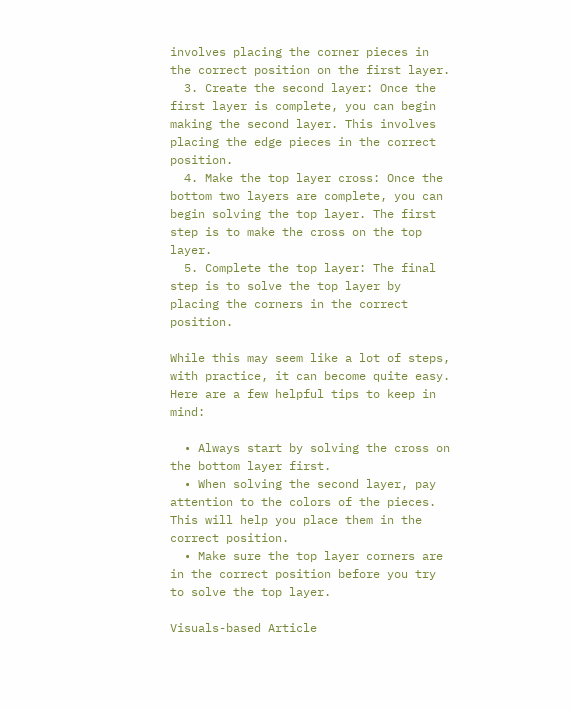involves placing the corner pieces in the correct position on the first layer.
  3. Create the second layer: Once the first layer is complete, you can begin making the second layer. This involves placing the edge pieces in the correct position.
  4. Make the top layer cross: Once the bottom two layers are complete, you can begin solving the top layer. The first step is to make the cross on the top layer.
  5. Complete the top layer: The final step is to solve the top layer by placing the corners in the correct position.

While this may seem like a lot of steps, with practice, it can become quite easy. Here are a few helpful tips to keep in mind:

  • Always start by solving the cross on the bottom layer first.
  • When solving the second layer, pay attention to the colors of the pieces. This will help you place them in the correct position.
  • Make sure the top layer corners are in the correct position before you try to solve the top layer.

Visuals-based Article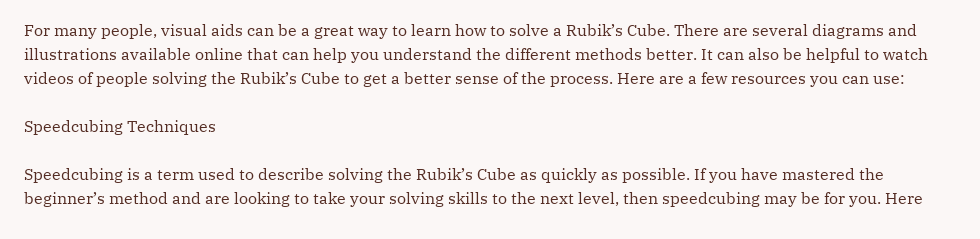For many people, visual aids can be a great way to learn how to solve a Rubik’s Cube. There are several diagrams and illustrations available online that can help you understand the different methods better. It can also be helpful to watch videos of people solving the Rubik’s Cube to get a better sense of the process. Here are a few resources you can use:

Speedcubing Techniques

Speedcubing is a term used to describe solving the Rubik’s Cube as quickly as possible. If you have mastered the beginner’s method and are looking to take your solving skills to the next level, then speedcubing may be for you. Here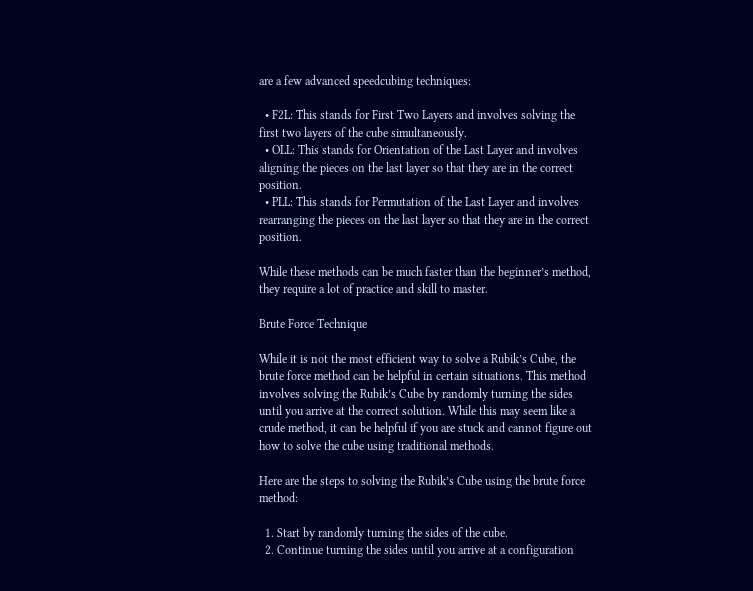are a few advanced speedcubing techniques:

  • F2L: This stands for First Two Layers and involves solving the first two layers of the cube simultaneously.
  • OLL: This stands for Orientation of the Last Layer and involves aligning the pieces on the last layer so that they are in the correct position.
  • PLL: This stands for Permutation of the Last Layer and involves rearranging the pieces on the last layer so that they are in the correct position.

While these methods can be much faster than the beginner’s method, they require a lot of practice and skill to master.

Brute Force Technique

While it is not the most efficient way to solve a Rubik’s Cube, the brute force method can be helpful in certain situations. This method involves solving the Rubik’s Cube by randomly turning the sides until you arrive at the correct solution. While this may seem like a crude method, it can be helpful if you are stuck and cannot figure out how to solve the cube using traditional methods.

Here are the steps to solving the Rubik’s Cube using the brute force method:

  1. Start by randomly turning the sides of the cube.
  2. Continue turning the sides until you arrive at a configuration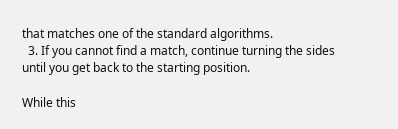that matches one of the standard algorithms.
  3. If you cannot find a match, continue turning the sides until you get back to the starting position.

While this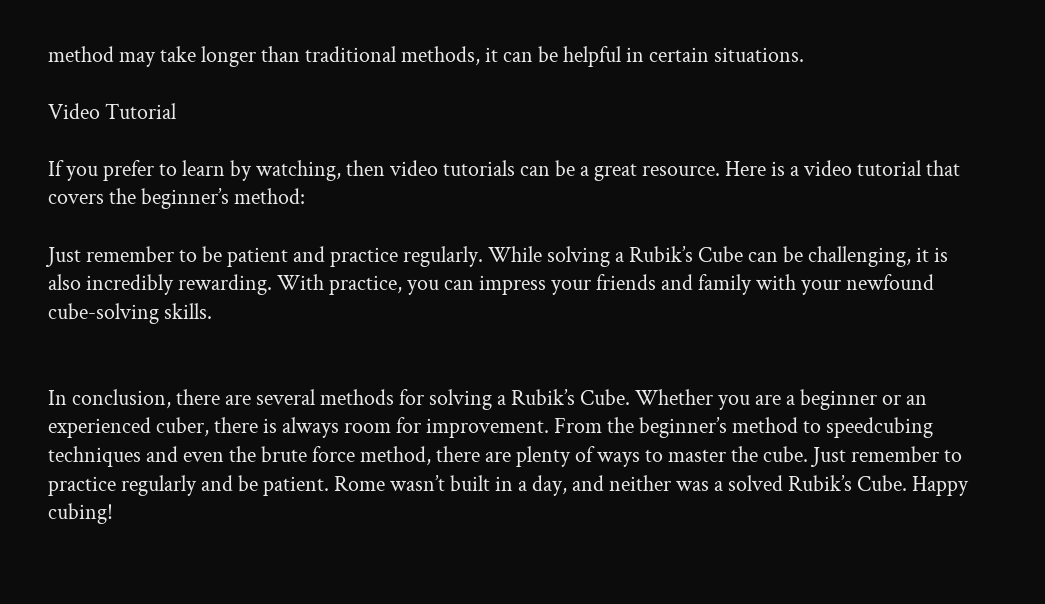method may take longer than traditional methods, it can be helpful in certain situations.

Video Tutorial

If you prefer to learn by watching, then video tutorials can be a great resource. Here is a video tutorial that covers the beginner’s method:

Just remember to be patient and practice regularly. While solving a Rubik’s Cube can be challenging, it is also incredibly rewarding. With practice, you can impress your friends and family with your newfound cube-solving skills.


In conclusion, there are several methods for solving a Rubik’s Cube. Whether you are a beginner or an experienced cuber, there is always room for improvement. From the beginner’s method to speedcubing techniques and even the brute force method, there are plenty of ways to master the cube. Just remember to practice regularly and be patient. Rome wasn’t built in a day, and neither was a solved Rubik’s Cube. Happy cubing!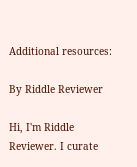Additional resources:

By Riddle Reviewer

Hi, I'm Riddle Reviewer. I curate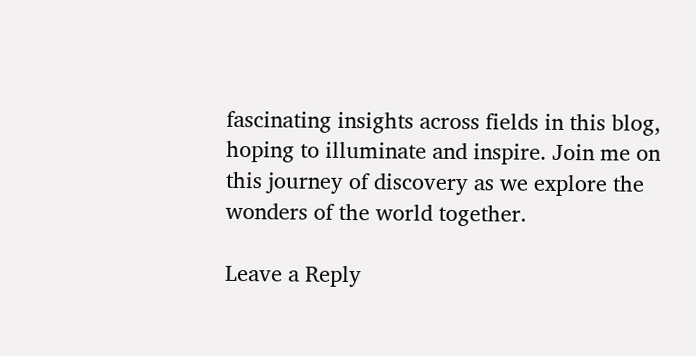fascinating insights across fields in this blog, hoping to illuminate and inspire. Join me on this journey of discovery as we explore the wonders of the world together.

Leave a Reply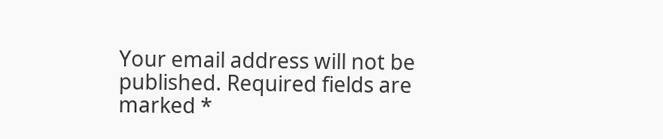Your email address will not be published. Required fields are marked *